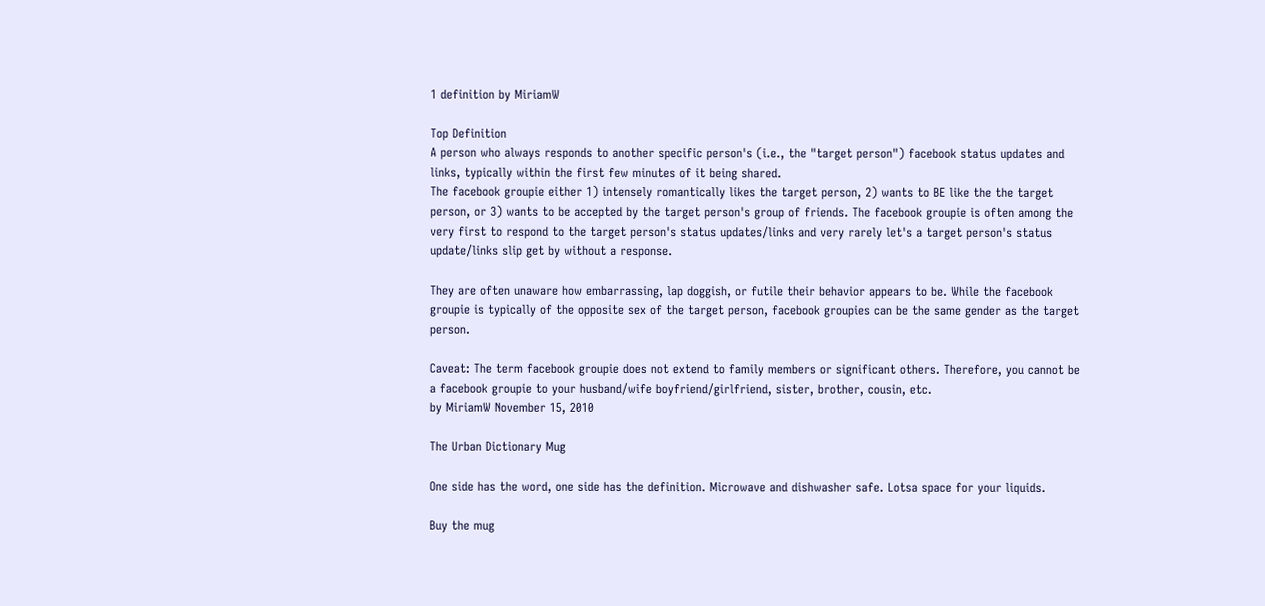1 definition by MiriamW

Top Definition
A person who always responds to another specific person's (i.e., the "target person") facebook status updates and links, typically within the first few minutes of it being shared.
The facebook groupie either 1) intensely romantically likes the target person, 2) wants to BE like the the target person, or 3) wants to be accepted by the target person's group of friends. The facebook groupie is often among the very first to respond to the target person's status updates/links and very rarely let's a target person's status update/links slip get by without a response.

They are often unaware how embarrassing, lap doggish, or futile their behavior appears to be. While the facebook groupie is typically of the opposite sex of the target person, facebook groupies can be the same gender as the target person.

Caveat: The term facebook groupie does not extend to family members or significant others. Therefore, you cannot be a facebook groupie to your husband/wife boyfriend/girlfriend, sister, brother, cousin, etc.
by MiriamW November 15, 2010

The Urban Dictionary Mug

One side has the word, one side has the definition. Microwave and dishwasher safe. Lotsa space for your liquids.

Buy the mug